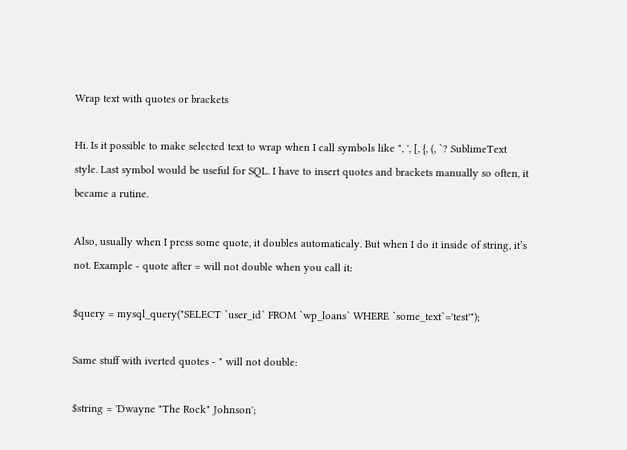Wrap text with quotes or brackets

Hi. Is it possible to make selected text to wrap when I call symbols like ", ', [, {, (, `? SublimeText style. Last symbol would be useful for SQL. I have to insert quotes and brackets manually so often, it became a rutine.

Also, usually when I press some quote, it doubles automaticaly. But when I do it inside of string, it’s not. Example - quote after = will not double when you call it:

$query = mysql_query("SELECT `user_id` FROM `wp_loans` WHERE `some_text`='test'");

Same stuff with iverted quotes - " will not double:

$string = 'Dwayne "The Rock" Johnson';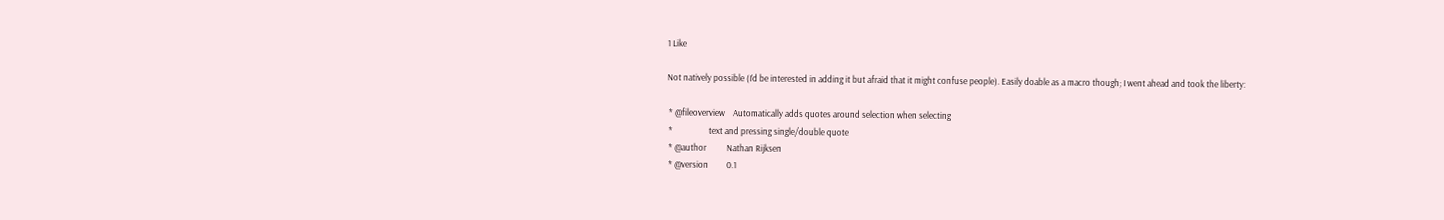1 Like

Not natively possible (I’d be interested in adding it but afraid that it might confuse people). Easily doable as a macro though; I went ahead and took the liberty:

 * @fileoverview    Automatically adds quotes around selection when selecting
 *                  text and pressing single/double quote
 * @author          Nathan Rijksen
 * @version         0.1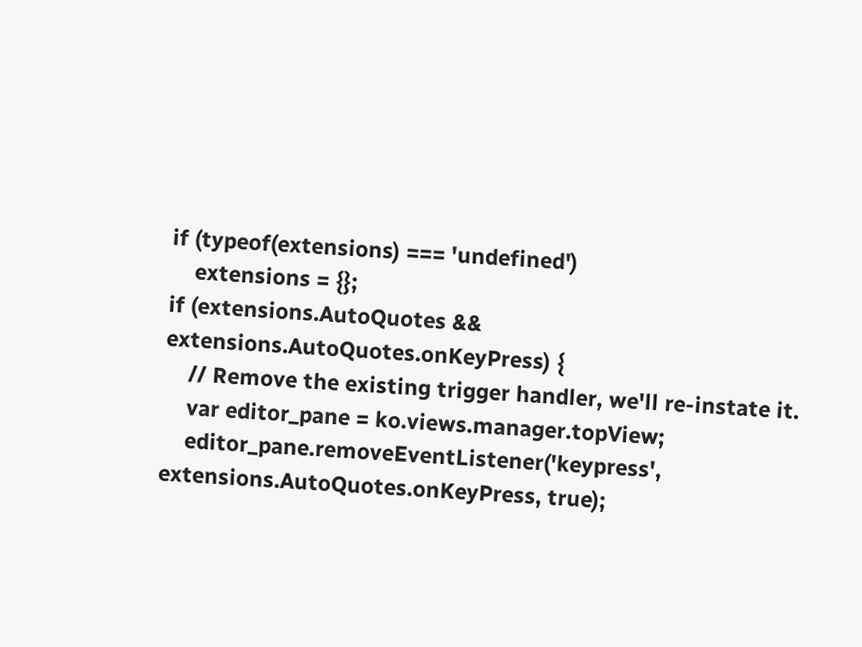if (typeof(extensions) === 'undefined')
    extensions = {};
if (extensions.AutoQuotes && extensions.AutoQuotes.onKeyPress) {
    // Remove the existing trigger handler, we'll re-instate it.
    var editor_pane = ko.views.manager.topView;
    editor_pane.removeEventListener('keypress', extensions.AutoQuotes.onKeyPress, true);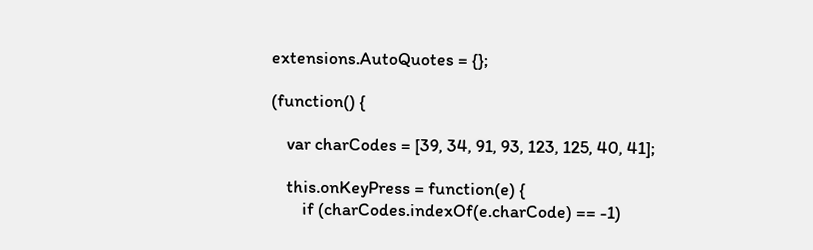extensions.AutoQuotes = {};

(function() {

    var charCodes = [39, 34, 91, 93, 123, 125, 40, 41];

    this.onKeyPress = function(e) {
        if (charCodes.indexOf(e.charCode) == -1)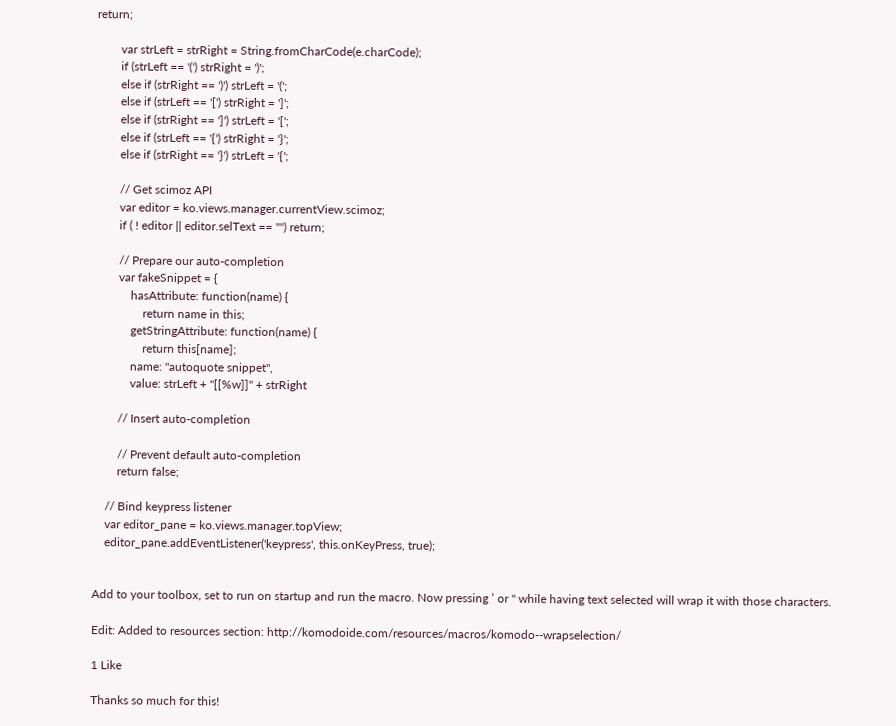return;

        var strLeft = strRight = String.fromCharCode(e.charCode);
        if (strLeft == '(') strRight = ')';
        else if (strRight == ')') strLeft = '(';
        else if (strLeft == '[') strRight = ']';
        else if (strRight == ']') strLeft = '[';
        else if (strLeft == '{') strRight = '}';
        else if (strRight == '}') strLeft = '{';

        // Get scimoz API
        var editor = ko.views.manager.currentView.scimoz;
        if ( ! editor || editor.selText == "") return;

        // Prepare our auto-completion
        var fakeSnippet = {
            hasAttribute: function(name) {
                return name in this;
            getStringAttribute: function(name) {
                return this[name];
            name: "autoquote snippet",
            value: strLeft + "[[%w]]" + strRight

        // Insert auto-completion

        // Prevent default auto-completion
        return false;

    // Bind keypress listener
    var editor_pane = ko.views.manager.topView;
    editor_pane.addEventListener('keypress', this.onKeyPress, true);


Add to your toolbox, set to run on startup and run the macro. Now pressing ’ or " while having text selected will wrap it with those characters.

Edit: Added to resources section: http://komodoide.com/resources/macros/komodo--wrapselection/

1 Like

Thanks so much for this!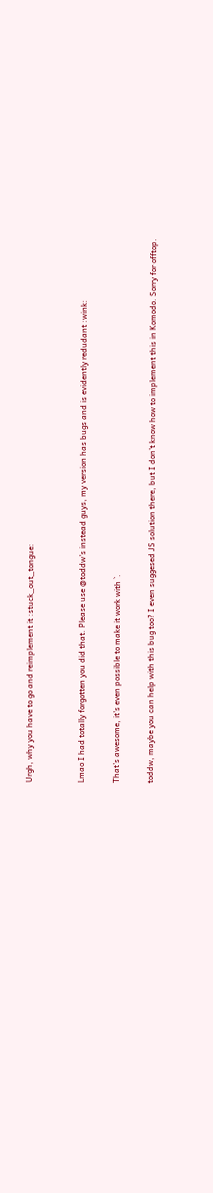Urgh, why you have to go and reimplement it :stuck_out_tongue:


Lmao I had totally forgotten you did that. Please use @toddw’s instead guys, my version has bugs and is evidently redudant :wink:

That’s awesome, it’s even possible to make it work with `.

toddw, maybe you can help with this bug too? I even suggesed JS solution there, but I don’t know how to implement this in Komodo. Sorry for offtop.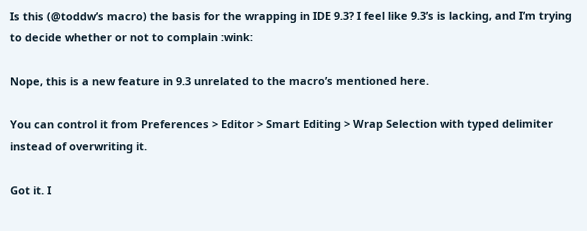Is this (@toddw’s macro) the basis for the wrapping in IDE 9.3? I feel like 9.3’s is lacking, and I’m trying to decide whether or not to complain :wink:

Nope, this is a new feature in 9.3 unrelated to the macro’s mentioned here.

You can control it from Preferences > Editor > Smart Editing > Wrap Selection with typed delimiter instead of overwriting it.

Got it. I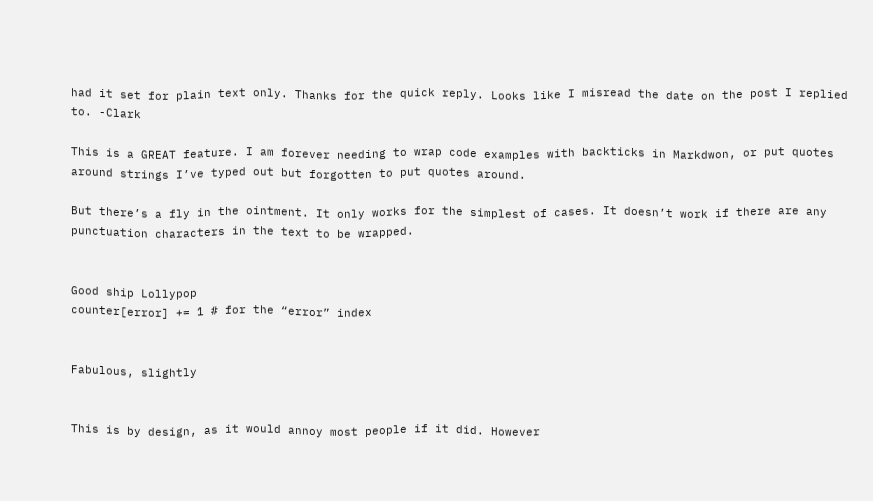had it set for plain text only. Thanks for the quick reply. Looks like I misread the date on the post I replied to. -Clark

This is a GREAT feature. I am forever needing to wrap code examples with backticks in Markdwon, or put quotes around strings I’ve typed out but forgotten to put quotes around.

But there’s a fly in the ointment. It only works for the simplest of cases. It doesn’t work if there are any punctuation characters in the text to be wrapped.


Good ship Lollypop
counter[error] += 1 # for the “error” index


Fabulous, slightly


This is by design, as it would annoy most people if it did. However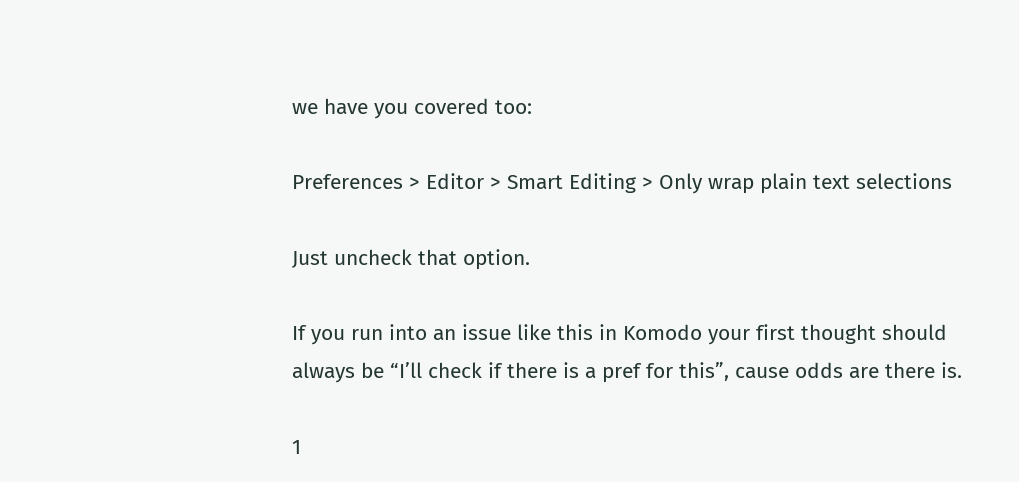we have you covered too:

Preferences > Editor > Smart Editing > Only wrap plain text selections

Just uncheck that option.

If you run into an issue like this in Komodo your first thought should always be “I’ll check if there is a pref for this”, cause odds are there is.

1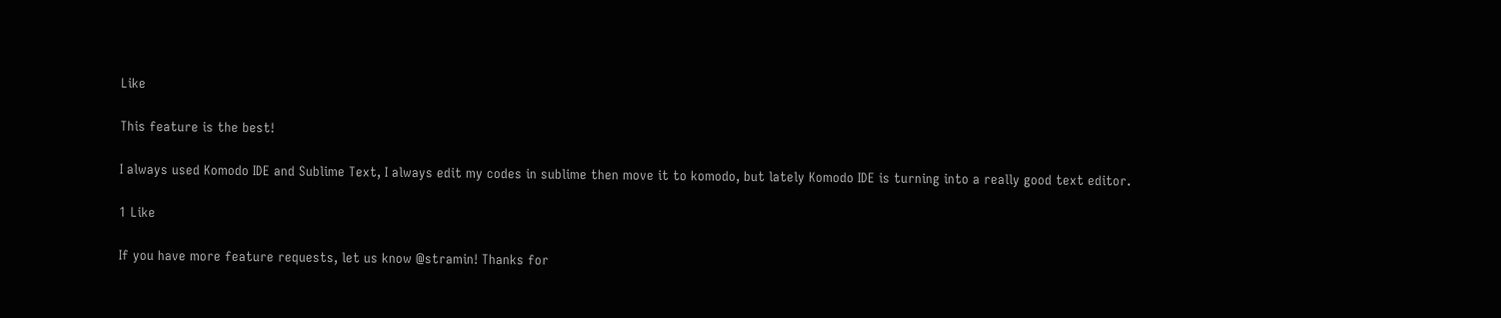Like

This feature is the best!

I always used Komodo IDE and Sublime Text, I always edit my codes in sublime then move it to komodo, but lately Komodo IDE is turning into a really good text editor.

1 Like

If you have more feature requests, let us know @stramin! Thanks for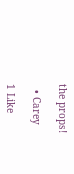the props!

  • Carey

1 Like